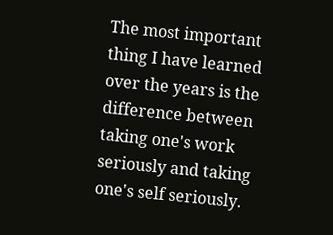The most important thing I have learned over the years is the difference between taking one's work seriously and taking one's self seriously.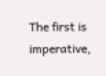The first is imperative,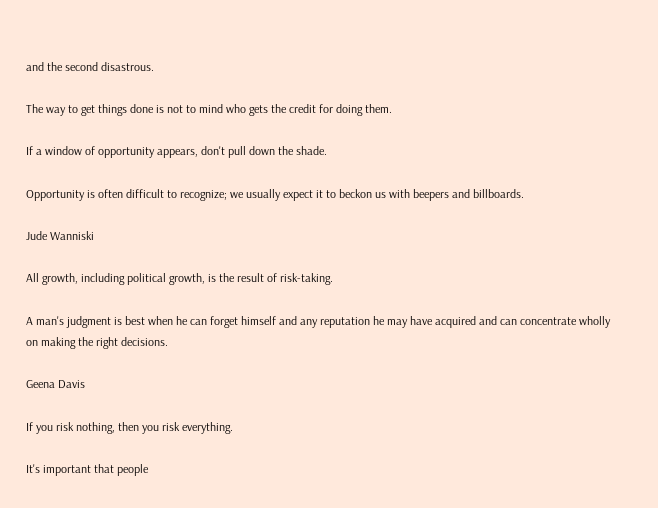and the second disastrous.

The way to get things done is not to mind who gets the credit for doing them.

If a window of opportunity appears, don't pull down the shade.

Opportunity is often difficult to recognize; we usually expect it to beckon us with beepers and billboards.

Jude Wanniski

All growth, including political growth, is the result of risk-taking.

A man's judgment is best when he can forget himself and any reputation he may have acquired and can concentrate wholly on making the right decisions.

Geena Davis

If you risk nothing, then you risk everything.

It's important that people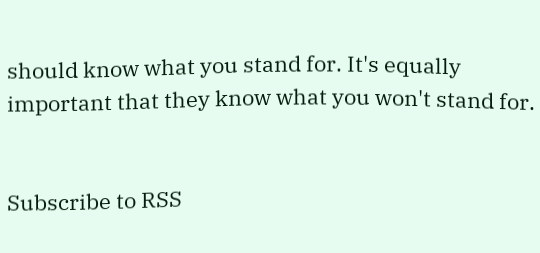should know what you stand for. It's equally important that they know what you won't stand for.


Subscribe to RSS